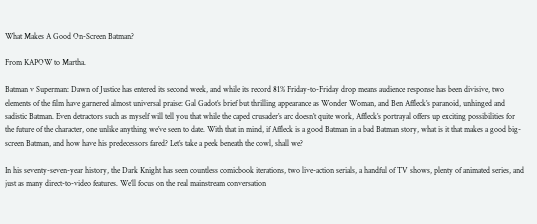What Makes A Good On-Screen Batman?

From KAPOW to Martha.

Batman v Superman: Dawn of Justice has entered its second week, and while its record 81% Friday-to-Friday drop means audience response has been divisive, two elements of the film have garnered almost universal praise: Gal Gadot’s brief but thrilling appearance as Wonder Woman, and Ben Affleck’s paranoid, unhinged and sadistic Batman. Even detractors such as myself will tell you that while the caped crusader’s arc doesn’t quite work, Affleck’s portrayal offers up exciting possibilities for the future of the character, one unlike anything we’ve seen to date. With that in mind, if Affleck is a good Batman in a bad Batman story, what is it that makes a good big-screen Batman, and how have his predecessors fared? Let’s take a peek beneath the cowl, shall we?

In his seventy-seven-year history, the Dark Knight has seen countless comicbook iterations, two live-action serials, a handful of TV shows, plenty of animated series, and just as many direct-to-video features. We’ll focus on the real mainstream conversation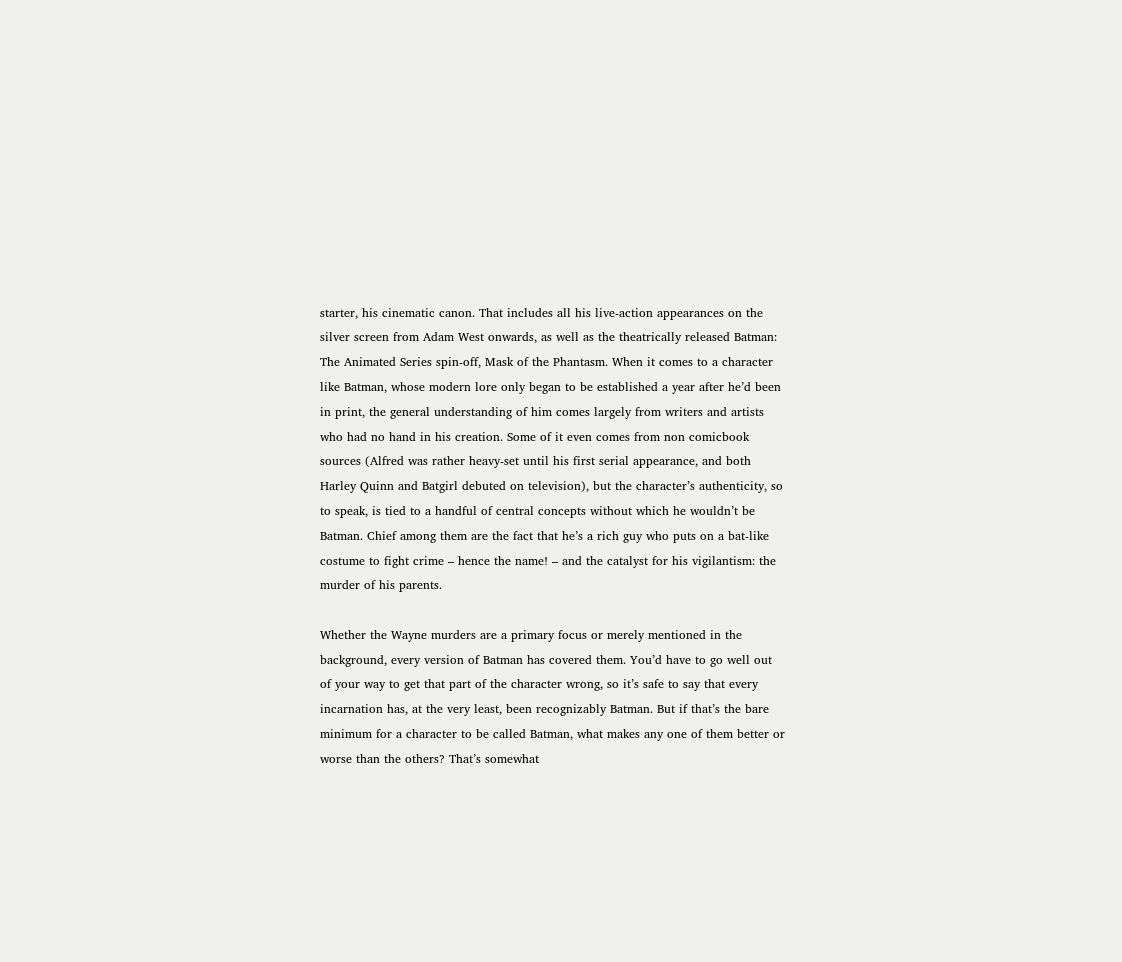starter, his cinematic canon. That includes all his live-action appearances on the silver screen from Adam West onwards, as well as the theatrically released Batman: The Animated Series spin-off, Mask of the Phantasm. When it comes to a character like Batman, whose modern lore only began to be established a year after he’d been in print, the general understanding of him comes largely from writers and artists who had no hand in his creation. Some of it even comes from non comicbook sources (Alfred was rather heavy-set until his first serial appearance, and both Harley Quinn and Batgirl debuted on television), but the character’s authenticity, so to speak, is tied to a handful of central concepts without which he wouldn’t be Batman. Chief among them are the fact that he’s a rich guy who puts on a bat-like costume to fight crime – hence the name! – and the catalyst for his vigilantism: the murder of his parents.

Whether the Wayne murders are a primary focus or merely mentioned in the background, every version of Batman has covered them. You’d have to go well out of your way to get that part of the character wrong, so it’s safe to say that every incarnation has, at the very least, been recognizably Batman. But if that’s the bare minimum for a character to be called Batman, what makes any one of them better or worse than the others? That’s somewhat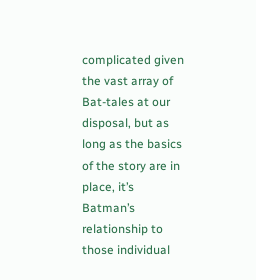complicated given the vast array of Bat-tales at our disposal, but as long as the basics of the story are in place, it’s Batman’s relationship to those individual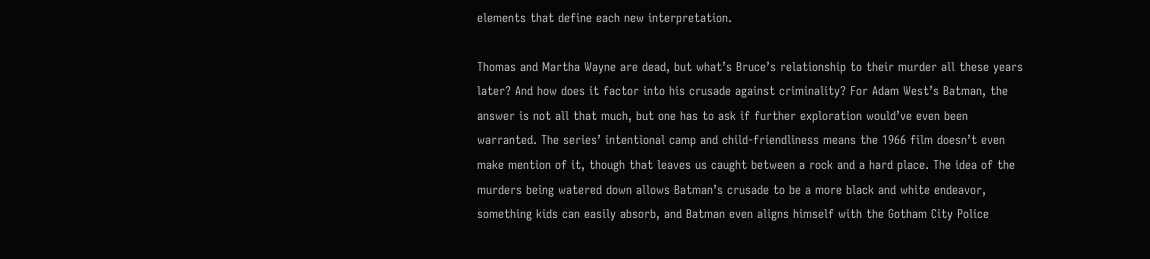elements that define each new interpretation.

Thomas and Martha Wayne are dead, but what’s Bruce’s relationship to their murder all these years later? And how does it factor into his crusade against criminality? For Adam West’s Batman, the answer is not all that much, but one has to ask if further exploration would’ve even been warranted. The series’ intentional camp and child-friendliness means the 1966 film doesn’t even make mention of it, though that leaves us caught between a rock and a hard place. The idea of the murders being watered down allows Batman’s crusade to be a more black and white endeavor, something kids can easily absorb, and Batman even aligns himself with the Gotham City Police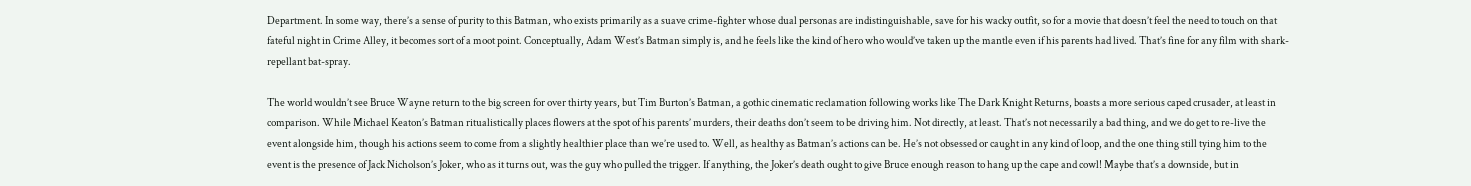Department. In some way, there’s a sense of purity to this Batman, who exists primarily as a suave crime-fighter whose dual personas are indistinguishable, save for his wacky outfit, so for a movie that doesn’t feel the need to touch on that fateful night in Crime Alley, it becomes sort of a moot point. Conceptually, Adam West’s Batman simply is, and he feels like the kind of hero who would’ve taken up the mantle even if his parents had lived. That’s fine for any film with shark-repellant bat-spray.

The world wouldn’t see Bruce Wayne return to the big screen for over thirty years, but Tim Burton’s Batman, a gothic cinematic reclamation following works like The Dark Knight Returns, boasts a more serious caped crusader, at least in comparison. While Michael Keaton’s Batman ritualistically places flowers at the spot of his parents’ murders, their deaths don’t seem to be driving him. Not directly, at least. That’s not necessarily a bad thing, and we do get to re-live the event alongside him, though his actions seem to come from a slightly healthier place than we’re used to. Well, as healthy as Batman’s actions can be. He’s not obsessed or caught in any kind of loop, and the one thing still tying him to the event is the presence of Jack Nicholson’s Joker, who as it turns out, was the guy who pulled the trigger. If anything, the Joker’s death ought to give Bruce enough reason to hang up the cape and cowl! Maybe that’s a downside, but in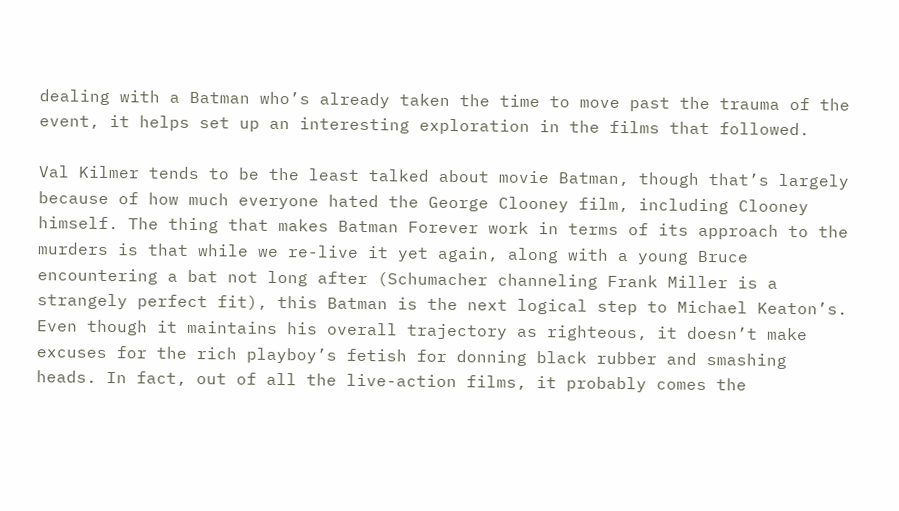dealing with a Batman who’s already taken the time to move past the trauma of the event, it helps set up an interesting exploration in the films that followed.

Val Kilmer tends to be the least talked about movie Batman, though that’s largely because of how much everyone hated the George Clooney film, including Clooney himself. The thing that makes Batman Forever work in terms of its approach to the murders is that while we re-live it yet again, along with a young Bruce encountering a bat not long after (Schumacher channeling Frank Miller is a strangely perfect fit), this Batman is the next logical step to Michael Keaton’s. Even though it maintains his overall trajectory as righteous, it doesn’t make excuses for the rich playboy’s fetish for donning black rubber and smashing heads. In fact, out of all the live-action films, it probably comes the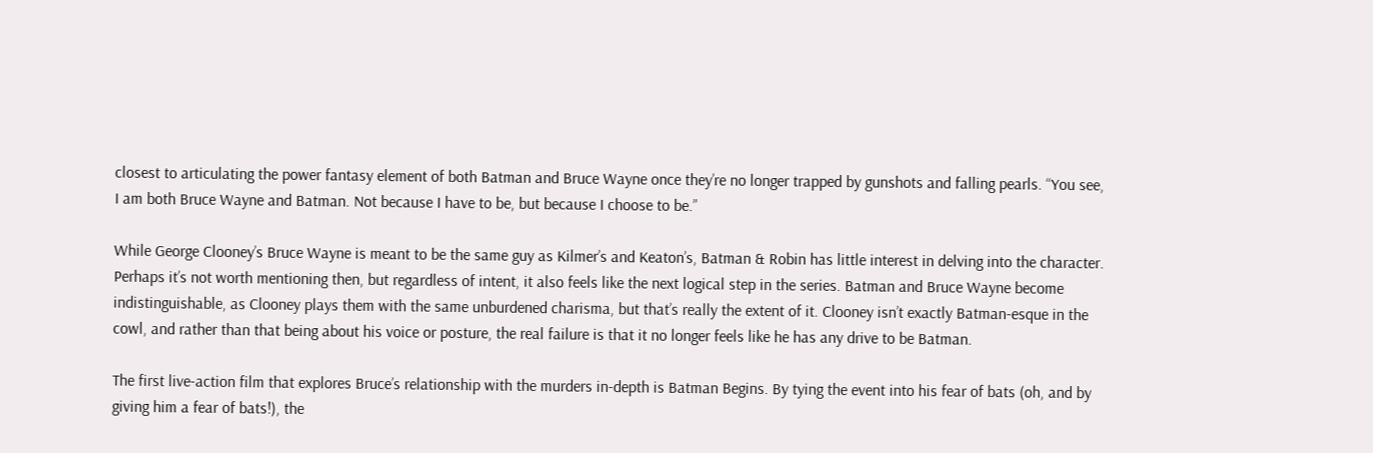closest to articulating the power fantasy element of both Batman and Bruce Wayne once they’re no longer trapped by gunshots and falling pearls. “You see, I am both Bruce Wayne and Batman. Not because I have to be, but because I choose to be.”

While George Clooney’s Bruce Wayne is meant to be the same guy as Kilmer’s and Keaton’s, Batman & Robin has little interest in delving into the character. Perhaps it’s not worth mentioning then, but regardless of intent, it also feels like the next logical step in the series. Batman and Bruce Wayne become indistinguishable, as Clooney plays them with the same unburdened charisma, but that’s really the extent of it. Clooney isn’t exactly Batman-esque in the cowl, and rather than that being about his voice or posture, the real failure is that it no longer feels like he has any drive to be Batman.

The first live-action film that explores Bruce’s relationship with the murders in-depth is Batman Begins. By tying the event into his fear of bats (oh, and by giving him a fear of bats!), the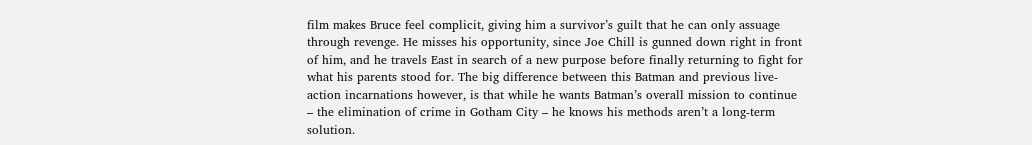film makes Bruce feel complicit, giving him a survivor’s guilt that he can only assuage through revenge. He misses his opportunity, since Joe Chill is gunned down right in front of him, and he travels East in search of a new purpose before finally returning to fight for what his parents stood for. The big difference between this Batman and previous live-action incarnations however, is that while he wants Batman’s overall mission to continue – the elimination of crime in Gotham City – he knows his methods aren’t a long-term solution.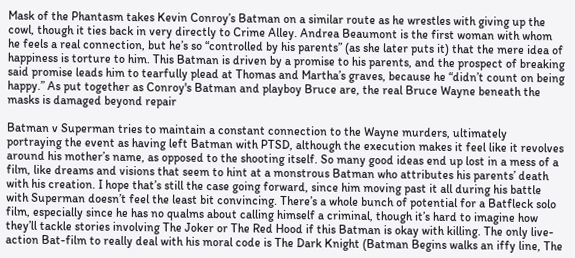Mask of the Phantasm takes Kevin Conroy’s Batman on a similar route as he wrestles with giving up the cowl, though it ties back in very directly to Crime Alley. Andrea Beaumont is the first woman with whom he feels a real connection, but he’s so “controlled by his parents” (as she later puts it) that the mere idea of happiness is torture to him. This Batman is driven by a promise to his parents, and the prospect of breaking said promise leads him to tearfully plead at Thomas and Martha’s graves, because he “didn’t count on being happy.” As put together as Conroy's Batman and playboy Bruce are, the real Bruce Wayne beneath the masks is damaged beyond repair

Batman v Superman tries to maintain a constant connection to the Wayne murders, ultimately portraying the event as having left Batman with PTSD, although the execution makes it feel like it revolves around his mother’s name, as opposed to the shooting itself. So many good ideas end up lost in a mess of a film, like dreams and visions that seem to hint at a monstrous Batman who attributes his parents’ death with his creation. I hope that’s still the case going forward, since him moving past it all during his battle with Superman doesn’t feel the least bit convincing. There’s a whole bunch of potential for a Batfleck solo film, especially since he has no qualms about calling himself a criminal, though it’s hard to imagine how they’ll tackle stories involving The Joker or The Red Hood if this Batman is okay with killing. The only live-action Bat-film to really deal with his moral code is The Dark Knight (Batman Begins walks an iffy line, The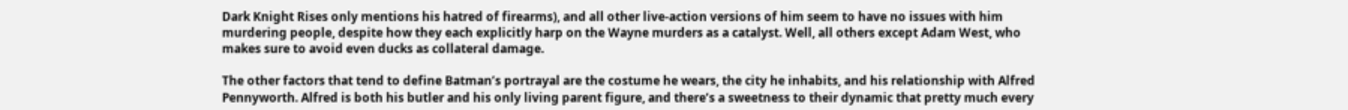Dark Knight Rises only mentions his hatred of firearms), and all other live-action versions of him seem to have no issues with him murdering people, despite how they each explicitly harp on the Wayne murders as a catalyst. Well, all others except Adam West, who makes sure to avoid even ducks as collateral damage.

The other factors that tend to define Batman’s portrayal are the costume he wears, the city he inhabits, and his relationship with Alfred Pennyworth. Alfred is both his butler and his only living parent figure, and there’s a sweetness to their dynamic that pretty much every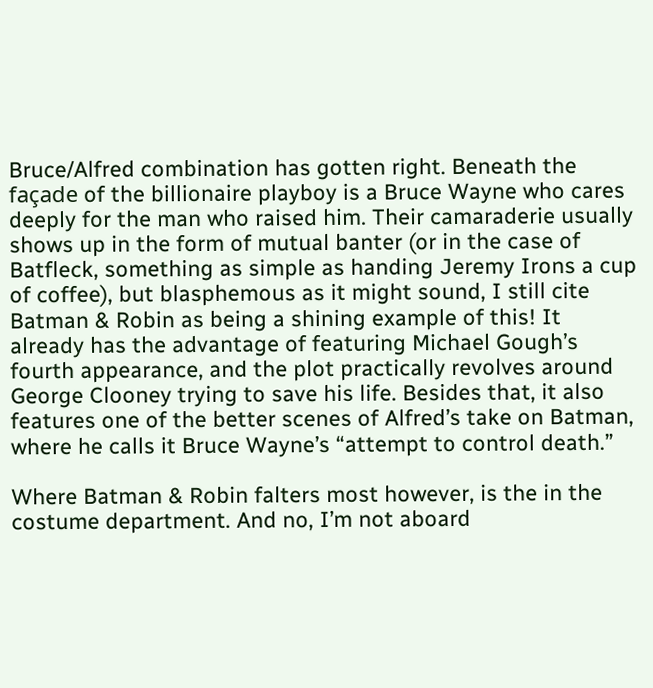Bruce/Alfred combination has gotten right. Beneath the façade of the billionaire playboy is a Bruce Wayne who cares deeply for the man who raised him. Their camaraderie usually shows up in the form of mutual banter (or in the case of Batfleck, something as simple as handing Jeremy Irons a cup of coffee), but blasphemous as it might sound, I still cite Batman & Robin as being a shining example of this! It already has the advantage of featuring Michael Gough’s fourth appearance, and the plot practically revolves around George Clooney trying to save his life. Besides that, it also features one of the better scenes of Alfred’s take on Batman, where he calls it Bruce Wayne’s “attempt to control death.”

Where Batman & Robin falters most however, is the in the costume department. And no, I’m not aboard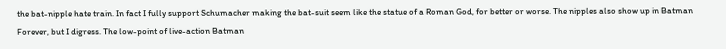the bat-nipple hate train. In fact I fully support Schumacher making the bat-suit seem like the statue of a Roman God, for better or worse. The nipples also show up in Batman Forever, but I digress. The low-point of live-action Batman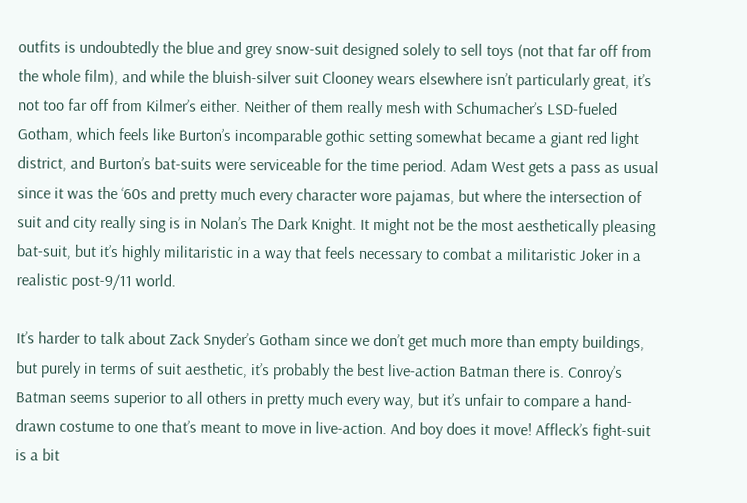outfits is undoubtedly the blue and grey snow-suit designed solely to sell toys (not that far off from the whole film), and while the bluish-silver suit Clooney wears elsewhere isn’t particularly great, it’s not too far off from Kilmer’s either. Neither of them really mesh with Schumacher’s LSD-fueled Gotham, which feels like Burton’s incomparable gothic setting somewhat became a giant red light district, and Burton’s bat-suits were serviceable for the time period. Adam West gets a pass as usual since it was the ‘60s and pretty much every character wore pajamas, but where the intersection of suit and city really sing is in Nolan’s The Dark Knight. It might not be the most aesthetically pleasing bat-suit, but it’s highly militaristic in a way that feels necessary to combat a militaristic Joker in a realistic post-9/11 world.

It’s harder to talk about Zack Snyder’s Gotham since we don’t get much more than empty buildings, but purely in terms of suit aesthetic, it’s probably the best live-action Batman there is. Conroy’s Batman seems superior to all others in pretty much every way, but it’s unfair to compare a hand-drawn costume to one that’s meant to move in live-action. And boy does it move! Affleck’s fight-suit is a bit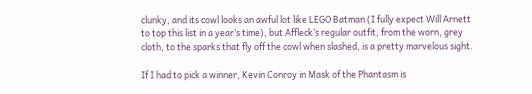clunky, and its cowl looks an awful lot like LEGO Batman (I fully expect Will Arnett to top this list in a year’s time), but Affleck’s regular outfit, from the worn, grey cloth, to the sparks that fly off the cowl when slashed, is a pretty marvelous sight.

If I had to pick a winner, Kevin Conroy in Mask of the Phantasm is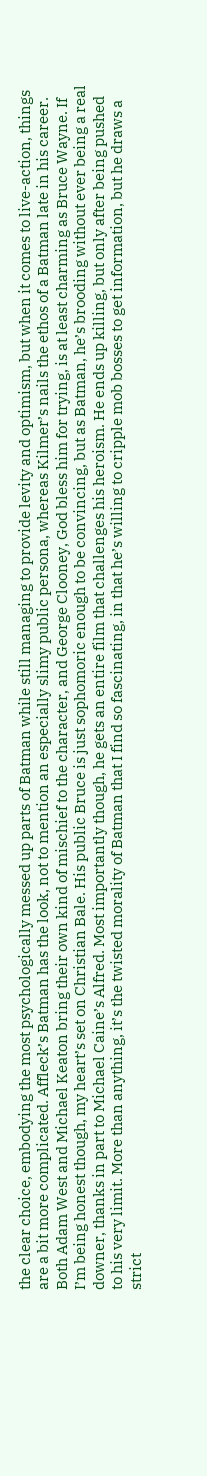the clear choice, embodying the most psychologically messed up parts of Batman while still managing to provide levity and optimism, but when it comes to live-action, things are a bit more complicated. Affleck’s Batman has the look, not to mention an especially slimy public persona, whereas Kilmer’s nails the ethos of a Batman late in his career. Both Adam West and Michael Keaton bring their own kind of mischief to the character, and George Clooney, God bless him for trying, is at least charming as Bruce Wayne. If I’m being honest though, my heart’s set on Christian Bale. His public Bruce is just sophomoric enough to be convincing, but as Batman, he’s brooding without ever being a real downer, thanks in part to Michael Caine’s Alfred. Most importantly though, he gets an entire film that challenges his heroism. He ends up killing, but only after being pushed to his very limit. More than anything, it’s the twisted morality of Batman that I find so fascinating, in that he’s willing to cripple mob bosses to get information, but he draws a strict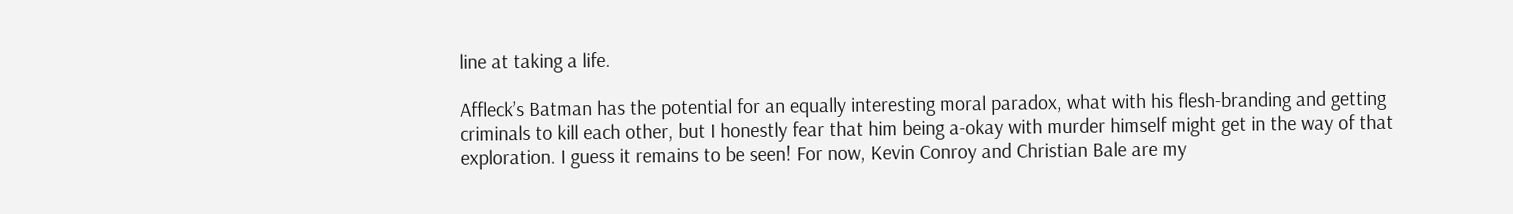line at taking a life.

Affleck’s Batman has the potential for an equally interesting moral paradox, what with his flesh-branding and getting criminals to kill each other, but I honestly fear that him being a-okay with murder himself might get in the way of that exploration. I guess it remains to be seen! For now, Kevin Conroy and Christian Bale are my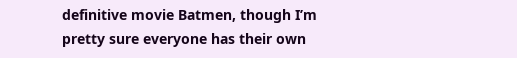definitive movie Batmen, though I’m pretty sure everyone has their own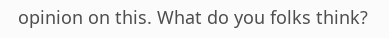opinion on this. What do you folks think?